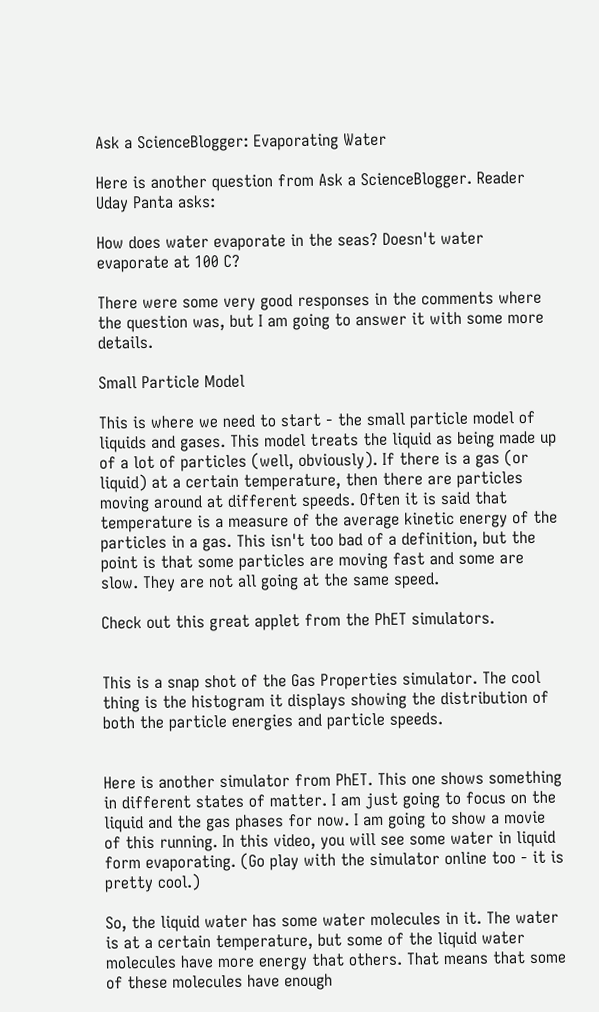Ask a ScienceBlogger: Evaporating Water

Here is another question from Ask a ScienceBlogger. Reader Uday Panta asks:

How does water evaporate in the seas? Doesn't water evaporate at 100 C?

There were some very good responses in the comments where the question was, but I am going to answer it with some more details.

Small Particle Model

This is where we need to start - the small particle model of liquids and gases. This model treats the liquid as being made up of a lot of particles (well, obviously). If there is a gas (or liquid) at a certain temperature, then there are particles moving around at different speeds. Often it is said that temperature is a measure of the average kinetic energy of the particles in a gas. This isn't too bad of a definition, but the point is that some particles are moving fast and some are slow. They are not all going at the same speed.

Check out this great applet from the PhET simulators.


This is a snap shot of the Gas Properties simulator. The cool thing is the histogram it displays showing the distribution of both the particle energies and particle speeds.


Here is another simulator from PhET. This one shows something in different states of matter. I am just going to focus on the liquid and the gas phases for now. I am going to show a movie of this running. In this video, you will see some water in liquid form evaporating. (Go play with the simulator online too - it is pretty cool.)

So, the liquid water has some water molecules in it. The water is at a certain temperature, but some of the liquid water molecules have more energy that others. That means that some of these molecules have enough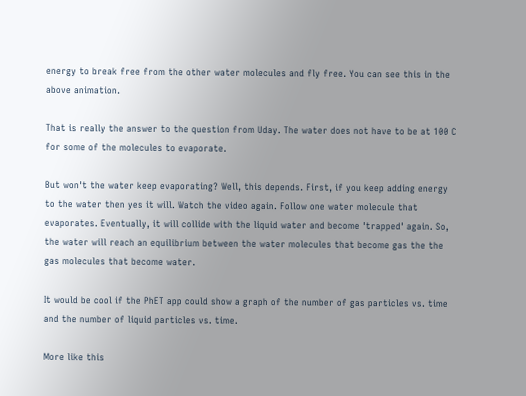energy to break free from the other water molecules and fly free. You can see this in the above animation.

That is really the answer to the question from Uday. The water does not have to be at 100 C for some of the molecules to evaporate.

But won't the water keep evaporating? Well, this depends. First, if you keep adding energy to the water then yes it will. Watch the video again. Follow one water molecule that evaporates. Eventually, it will collide with the liquid water and become 'trapped' again. So, the water will reach an equilibrium between the water molecules that become gas the the gas molecules that become water.

It would be cool if the PhET app could show a graph of the number of gas particles vs. time and the number of liquid particles vs. time.

More like this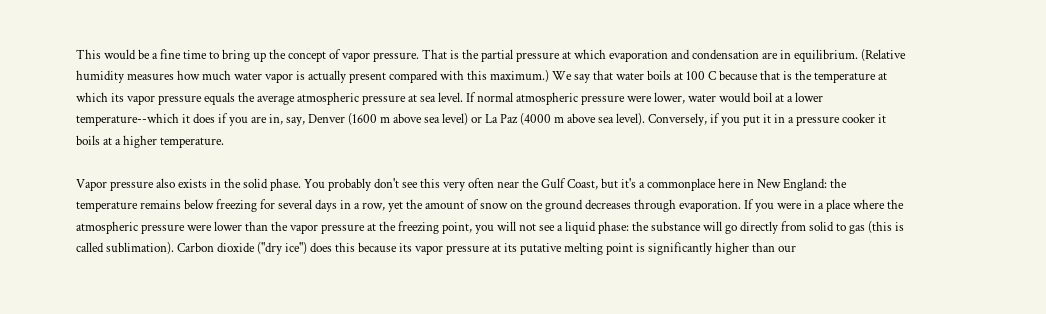This would be a fine time to bring up the concept of vapor pressure. That is the partial pressure at which evaporation and condensation are in equilibrium. (Relative humidity measures how much water vapor is actually present compared with this maximum.) We say that water boils at 100 C because that is the temperature at which its vapor pressure equals the average atmospheric pressure at sea level. If normal atmospheric pressure were lower, water would boil at a lower temperature--which it does if you are in, say, Denver (1600 m above sea level) or La Paz (4000 m above sea level). Conversely, if you put it in a pressure cooker it boils at a higher temperature.

Vapor pressure also exists in the solid phase. You probably don't see this very often near the Gulf Coast, but it's a commonplace here in New England: the temperature remains below freezing for several days in a row, yet the amount of snow on the ground decreases through evaporation. If you were in a place where the atmospheric pressure were lower than the vapor pressure at the freezing point, you will not see a liquid phase: the substance will go directly from solid to gas (this is called sublimation). Carbon dioxide ("dry ice") does this because its vapor pressure at its putative melting point is significantly higher than our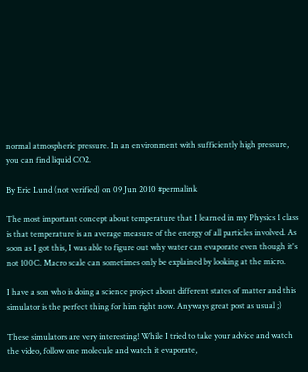normal atmospheric pressure. In an environment with sufficiently high pressure, you can find liquid CO2.

By Eric Lund (not verified) on 09 Jun 2010 #permalink

The most important concept about temperature that I learned in my Physics 1 class is that temperature is an average measure of the energy of all particles involved. As soon as I got this, I was able to figure out why water can evaporate even though it's not 100C. Macro scale can sometimes only be explained by looking at the micro.

I have a son who is doing a science project about different states of matter and this simulator is the perfect thing for him right now. Anyways great post as usual ;)

These simulators are very interesting! While I tried to take your advice and watch the video, follow one molecule and watch it evaporate,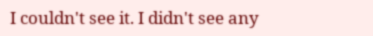I couldn't see it. I didn't see any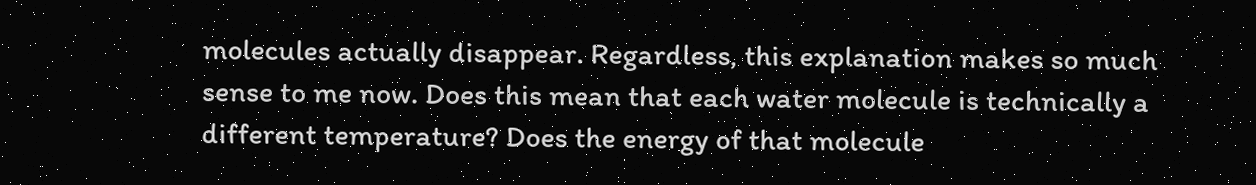molecules actually disappear. Regardless, this explanation makes so much sense to me now. Does this mean that each water molecule is technically a different temperature? Does the energy of that molecule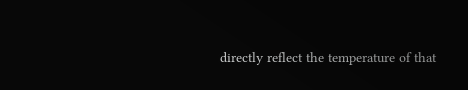directly reflect the temperature of that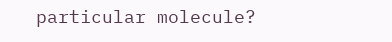particular molecule?